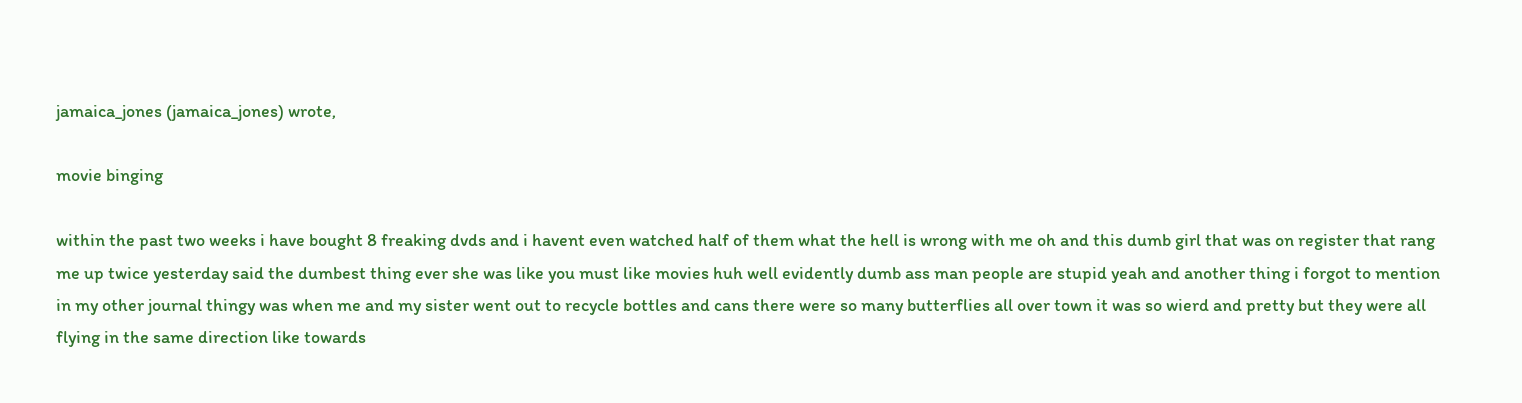jamaica_jones (jamaica_jones) wrote,

movie binging

within the past two weeks i have bought 8 freaking dvds and i havent even watched half of them what the hell is wrong with me oh and this dumb girl that was on register that rang me up twice yesterday said the dumbest thing ever she was like you must like movies huh well evidently dumb ass man people are stupid yeah and another thing i forgot to mention in my other journal thingy was when me and my sister went out to recycle bottles and cans there were so many butterflies all over town it was so wierd and pretty but they were all flying in the same direction like towards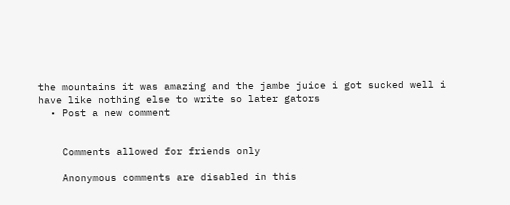the mountains it was amazing and the jambe juice i got sucked well i have like nothing else to write so later gators
  • Post a new comment


    Comments allowed for friends only

    Anonymous comments are disabled in this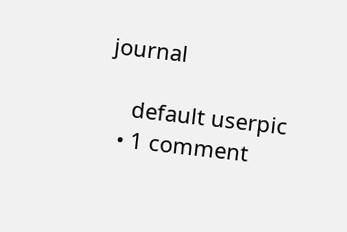journal

    default userpic
  • 1 comment